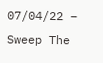07/04/22 – Sweep The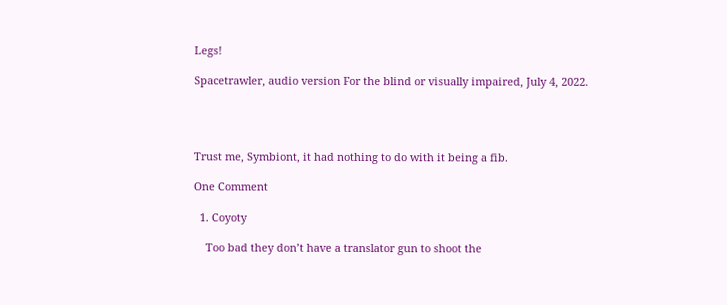Legs!

Spacetrawler, audio version For the blind or visually impaired, July 4, 2022.




Trust me, Symbiont, it had nothing to do with it being a fib.

One Comment

  1. Coyoty

    Too bad they don’t have a translator gun to shoot the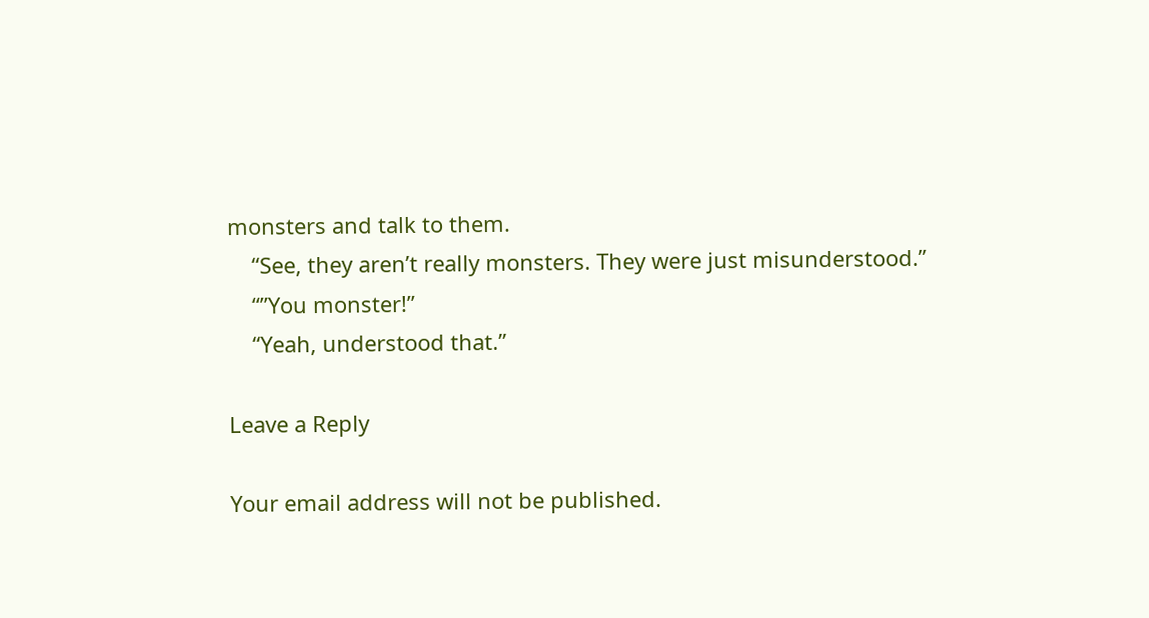monsters and talk to them.
    “See, they aren’t really monsters. They were just misunderstood.”
    “”You monster!”
    “Yeah, understood that.”

Leave a Reply

Your email address will not be published.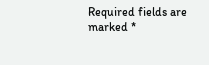Required fields are marked *